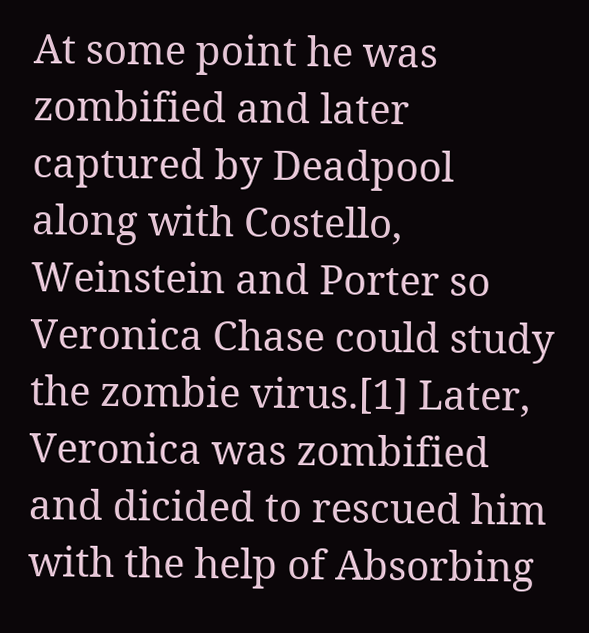At some point he was zombified and later captured by Deadpool along with Costello, Weinstein and Porter so Veronica Chase could study the zombie virus.[1] Later, Veronica was zombified and dicided to rescued him with the help of Absorbing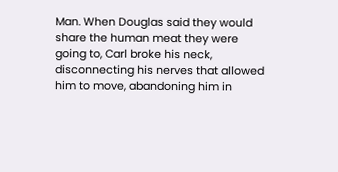Man. When Douglas said they would share the human meat they were going to, Carl broke his neck, disconnecting his nerves that allowed him to move, abandoning him in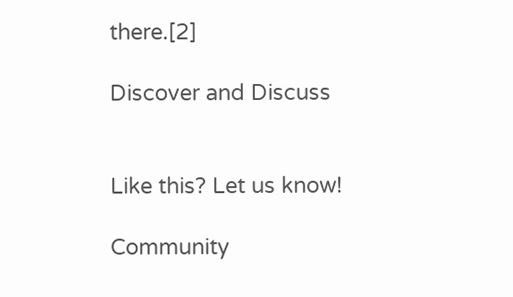there.[2]

Discover and Discuss


Like this? Let us know!

Community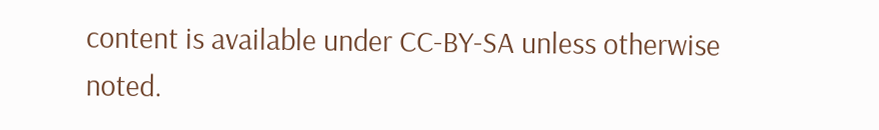content is available under CC-BY-SA unless otherwise noted.